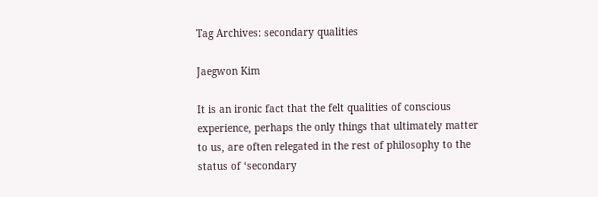Tag Archives: secondary qualities

Jaegwon Kim

It is an ironic fact that the felt qualities of conscious experience, perhaps the only things that ultimately matter to us, are often relegated in the rest of philosophy to the status of ‘secondary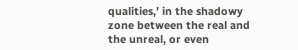qualities,’ in the shadowy zone between the real and the unreal, or even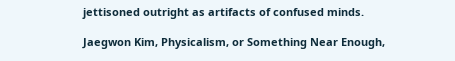jettisoned outright as artifacts of confused minds.

Jaegwon Kim, Physicalism, or Something Near Enough,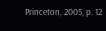Princeton, 2005, p. 12